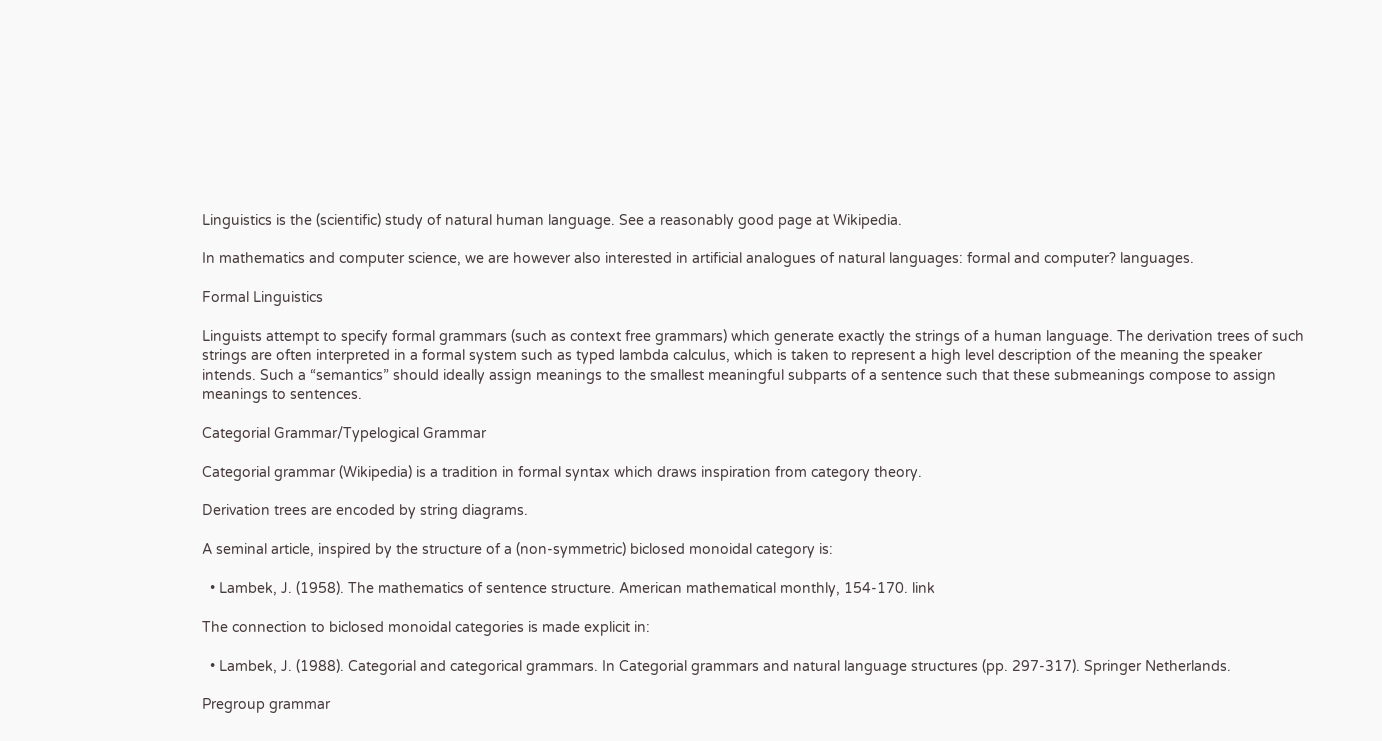Linguistics is the (scientific) study of natural human language. See a reasonably good page at Wikipedia.

In mathematics and computer science, we are however also interested in artificial analogues of natural languages: formal and computer? languages.

Formal Linguistics

Linguists attempt to specify formal grammars (such as context free grammars) which generate exactly the strings of a human language. The derivation trees of such strings are often interpreted in a formal system such as typed lambda calculus, which is taken to represent a high level description of the meaning the speaker intends. Such a “semantics” should ideally assign meanings to the smallest meaningful subparts of a sentence such that these submeanings compose to assign meanings to sentences.

Categorial Grammar/Typelogical Grammar

Categorial grammar (Wikipedia) is a tradition in formal syntax which draws inspiration from category theory.

Derivation trees are encoded by string diagrams.

A seminal article, inspired by the structure of a (non-symmetric) biclosed monoidal category is:

  • Lambek, J. (1958). The mathematics of sentence structure. American mathematical monthly, 154-170. link

The connection to biclosed monoidal categories is made explicit in:

  • Lambek, J. (1988). Categorial and categorical grammars. In Categorial grammars and natural language structures (pp. 297-317). Springer Netherlands.

Pregroup grammar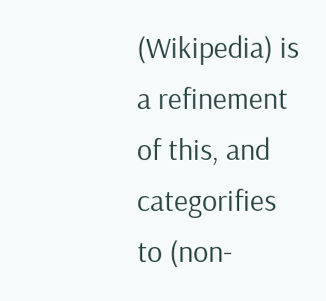(Wikipedia) is a refinement of this, and categorifies to (non-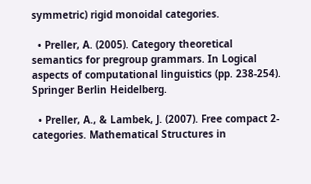symmetric) rigid monoidal categories.

  • Preller, A. (2005). Category theoretical semantics for pregroup grammars. In Logical aspects of computational linguistics (pp. 238-254). Springer Berlin Heidelberg.

  • Preller, A., & Lambek, J. (2007). Free compact 2-categories. Mathematical Structures in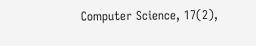Computer Science, 17(2),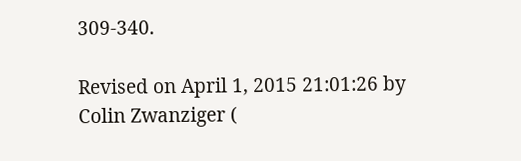309-340.

Revised on April 1, 2015 21:01:26 by Colin Zwanziger (